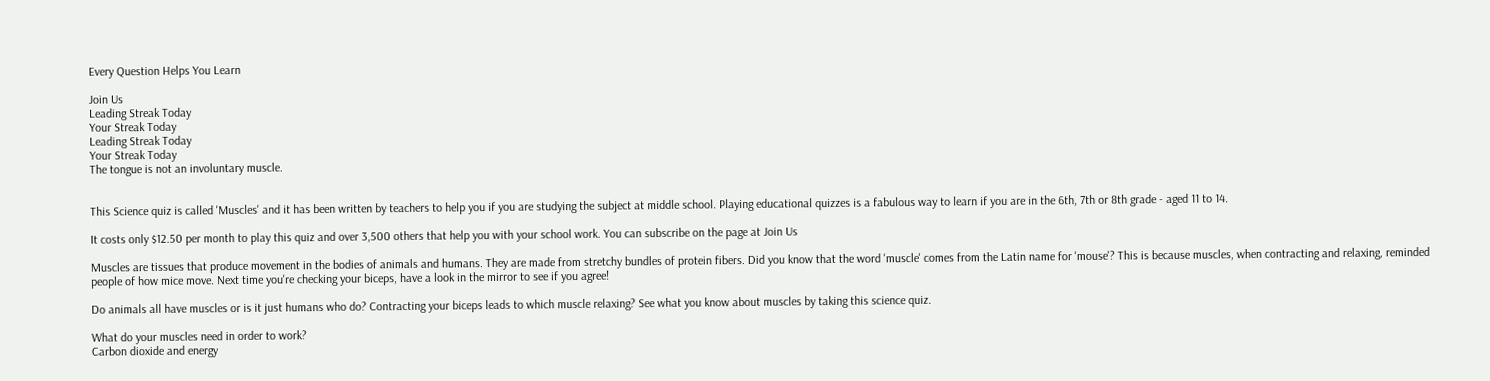Every Question Helps You Learn

Join Us
Leading Streak Today
Your Streak Today
Leading Streak Today
Your Streak Today
The tongue is not an involuntary muscle.


This Science quiz is called 'Muscles' and it has been written by teachers to help you if you are studying the subject at middle school. Playing educational quizzes is a fabulous way to learn if you are in the 6th, 7th or 8th grade - aged 11 to 14.

It costs only $12.50 per month to play this quiz and over 3,500 others that help you with your school work. You can subscribe on the page at Join Us

Muscles are tissues that produce movement in the bodies of animals and humans. They are made from stretchy bundles of protein fibers. Did you know that the word 'muscle' comes from the Latin name for 'mouse'? This is because muscles, when contracting and relaxing, reminded people of how mice move. Next time you're checking your biceps, have a look in the mirror to see if you agree!

Do animals all have muscles or is it just humans who do? Contracting your biceps leads to which muscle relaxing? See what you know about muscles by taking this science quiz.

What do your muscles need in order to work?
Carbon dioxide and energy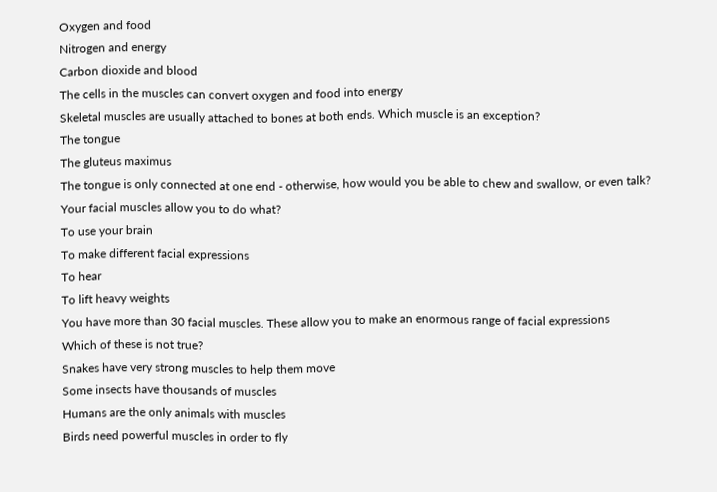Oxygen and food
Nitrogen and energy
Carbon dioxide and blood
The cells in the muscles can convert oxygen and food into energy
Skeletal muscles are usually attached to bones at both ends. Which muscle is an exception?
The tongue
The gluteus maximus
The tongue is only connected at one end - otherwise, how would you be able to chew and swallow, or even talk?
Your facial muscles allow you to do what?
To use your brain
To make different facial expressions
To hear
To lift heavy weights
You have more than 30 facial muscles. These allow you to make an enormous range of facial expressions
Which of these is not true?
Snakes have very strong muscles to help them move
Some insects have thousands of muscles
Humans are the only animals with muscles
Birds need powerful muscles in order to fly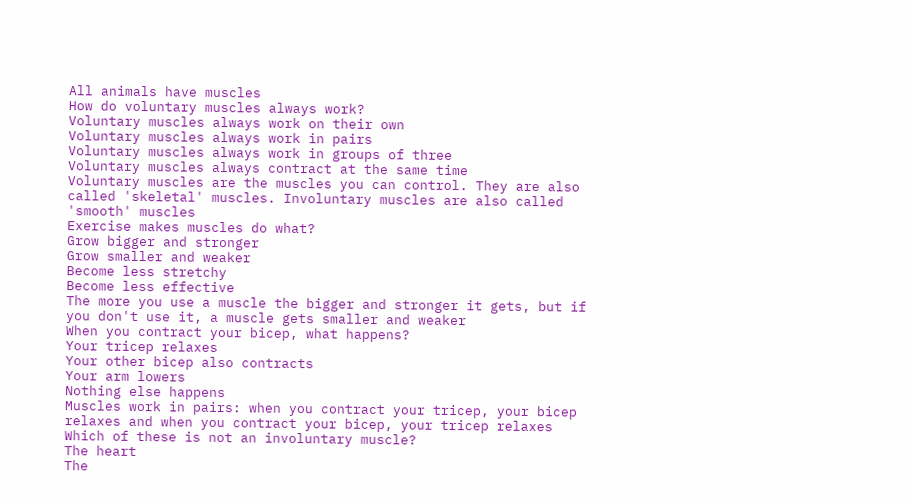All animals have muscles
How do voluntary muscles always work?
Voluntary muscles always work on their own
Voluntary muscles always work in pairs
Voluntary muscles always work in groups of three
Voluntary muscles always contract at the same time
Voluntary muscles are the muscles you can control. They are also called 'skeletal' muscles. Involuntary muscles are also called 'smooth' muscles
Exercise makes muscles do what?
Grow bigger and stronger
Grow smaller and weaker
Become less stretchy
Become less effective
The more you use a muscle the bigger and stronger it gets, but if you don't use it, a muscle gets smaller and weaker
When you contract your bicep, what happens?
Your tricep relaxes
Your other bicep also contracts
Your arm lowers
Nothing else happens
Muscles work in pairs: when you contract your tricep, your bicep relaxes and when you contract your bicep, your tricep relaxes
Which of these is not an involuntary muscle?
The heart
The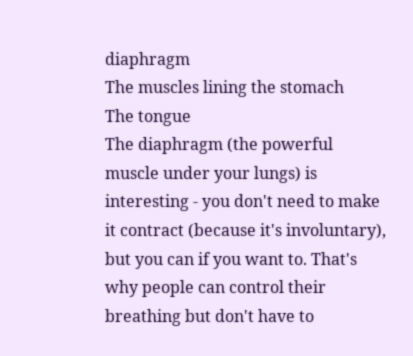diaphragm
The muscles lining the stomach
The tongue
The diaphragm (the powerful muscle under your lungs) is interesting - you don't need to make it contract (because it's involuntary), but you can if you want to. That's why people can control their breathing but don't have to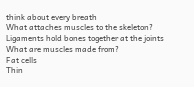think about every breath
What attaches muscles to the skeleton?
Ligaments hold bones together at the joints
What are muscles made from?
Fat cells
Thin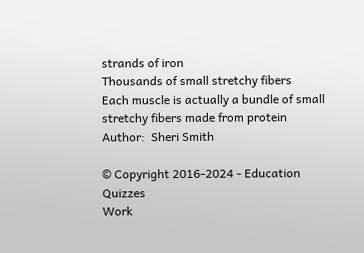strands of iron
Thousands of small stretchy fibers
Each muscle is actually a bundle of small stretchy fibers made from protein
Author:  Sheri Smith

© Copyright 2016-2024 - Education Quizzes
Work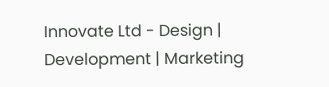Innovate Ltd - Design | Development | Marketing